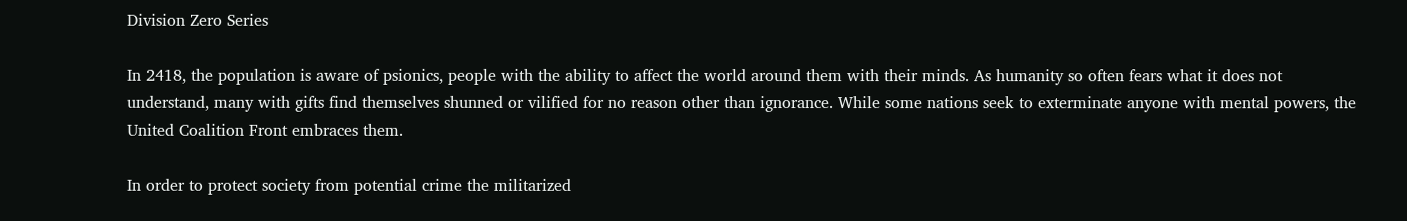Division Zero Series

In 2418, the population is aware of psionics, people with the ability to affect the world around them with their minds. As humanity so often fears what it does not understand, many with gifts find themselves shunned or vilified for no reason other than ignorance. While some nations seek to exterminate anyone with mental powers, the United Coalition Front embraces them.

In order to protect society from potential crime the militarized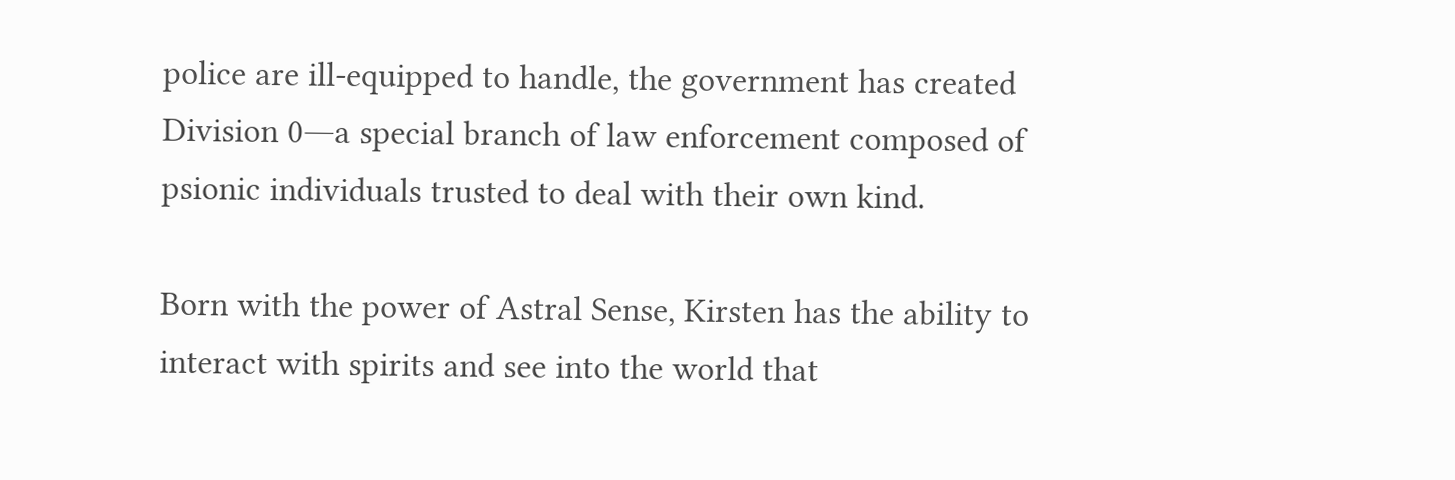police are ill-equipped to handle, the government has created Division 0―a special branch of law enforcement composed of psionic individuals trusted to deal with their own kind.

Born with the power of Astral Sense, Kirsten has the ability to interact with spirits and see into the world that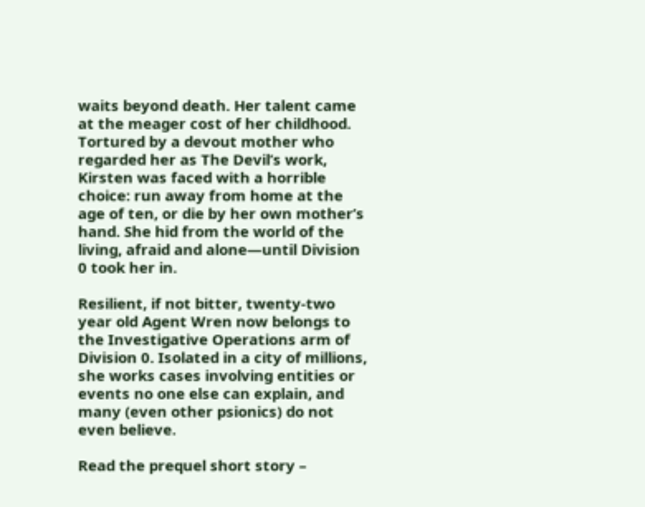waits beyond death. Her talent came at the meager cost of her childhood. Tortured by a devout mother who regarded her as The Devil’s work, Kirsten was faced with a horrible choice: run away from home at the age of ten, or die by her own mother’s hand. She hid from the world of the living, afraid and alone―until Division 0 took her in.

Resilient, if not bitter, twenty-two year old Agent Wren now belongs to the Investigative Operations arm of Division 0. Isolated in a city of millions, she works cases involving entities or events no one else can explain, and many (even other psionics) do not even believe.

Read the prequel short story –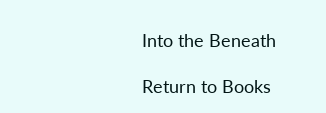Into the Beneath

Return to Books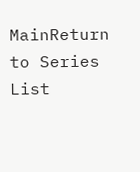MainReturn to Series List